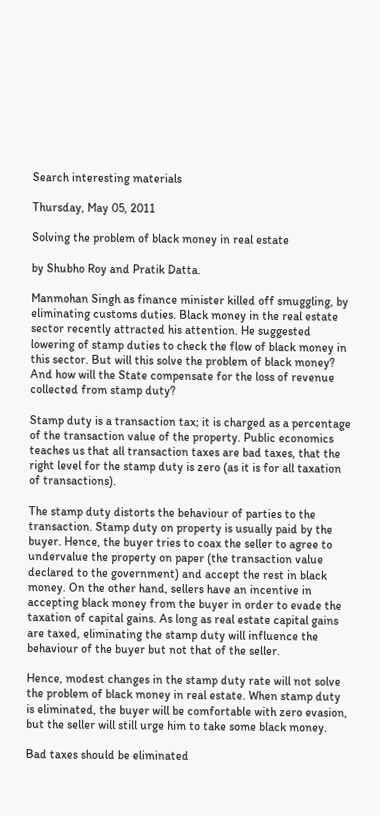Search interesting materials

Thursday, May 05, 2011

Solving the problem of black money in real estate

by Shubho Roy and Pratik Datta.

Manmohan Singh as finance minister killed off smuggling, by eliminating customs duties. Black money in the real estate sector recently attracted his attention. He suggested lowering of stamp duties to check the flow of black money in this sector. But will this solve the problem of black money? And how will the State compensate for the loss of revenue collected from stamp duty?

Stamp duty is a transaction tax; it is charged as a percentage of the transaction value of the property. Public economics teaches us that all transaction taxes are bad taxes, that the right level for the stamp duty is zero (as it is for all taxation of transactions).

The stamp duty distorts the behaviour of parties to the transaction. Stamp duty on property is usually paid by the buyer. Hence, the buyer tries to coax the seller to agree to undervalue the property on paper (the transaction value declared to the government) and accept the rest in black money. On the other hand, sellers have an incentive in accepting black money from the buyer in order to evade the taxation of capital gains. As long as real estate capital gains are taxed, eliminating the stamp duty will influence the behaviour of the buyer but not that of the seller.

Hence, modest changes in the stamp duty rate will not solve the problem of black money in real estate. When stamp duty is eliminated, the buyer will be comfortable with zero evasion, but the seller will still urge him to take some black money.

Bad taxes should be eliminated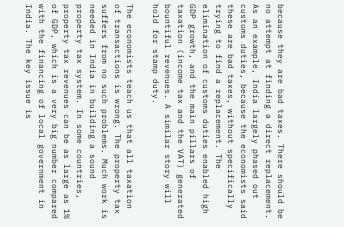because they are bad taxes. There should be no attempt at finding a direct replacement. As an example, India largely phased out customs duties, because the economists said these are bad taxes, without specifically trying to find a replacement. The elimination of customs duties enabled high GDP growth, and the main pillars of taxation (income tax and the VAT) generated bountiful revenues. A similar story will hold for stamp duty.

The economists teach us that all taxation of transactions is wrong. The property tax suffers from no such problems. Much work is needed in India in building a sound property tax system. In some countries, property tax revenues can be as large as 1% of GDP, which is a very big number compared with the financing of local government in India. The key issue is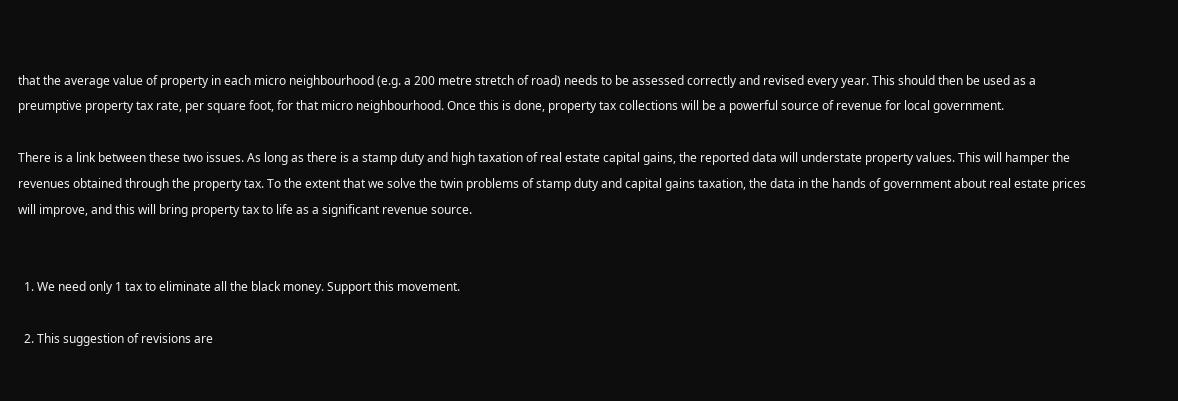that the average value of property in each micro neighbourhood (e.g. a 200 metre stretch of road) needs to be assessed correctly and revised every year. This should then be used as a preumptive property tax rate, per square foot, for that micro neighbourhood. Once this is done, property tax collections will be a powerful source of revenue for local government.

There is a link between these two issues. As long as there is a stamp duty and high taxation of real estate capital gains, the reported data will understate property values. This will hamper the revenues obtained through the property tax. To the extent that we solve the twin problems of stamp duty and capital gains taxation, the data in the hands of government about real estate prices will improve, and this will bring property tax to life as a significant revenue source.


  1. We need only 1 tax to eliminate all the black money. Support this movement.

  2. This suggestion of revisions are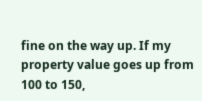fine on the way up. If my property value goes up from 100 to 150,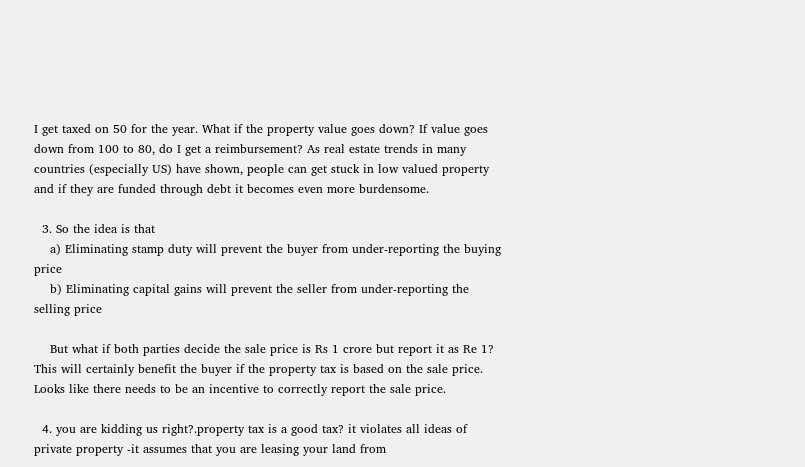I get taxed on 50 for the year. What if the property value goes down? If value goes down from 100 to 80, do I get a reimbursement? As real estate trends in many countries (especially US) have shown, people can get stuck in low valued property and if they are funded through debt it becomes even more burdensome.

  3. So the idea is that
    a) Eliminating stamp duty will prevent the buyer from under-reporting the buying price
    b) Eliminating capital gains will prevent the seller from under-reporting the selling price

    But what if both parties decide the sale price is Rs 1 crore but report it as Re 1? This will certainly benefit the buyer if the property tax is based on the sale price. Looks like there needs to be an incentive to correctly report the sale price.

  4. you are kidding us right?.property tax is a good tax? it violates all ideas of private property -it assumes that you are leasing your land from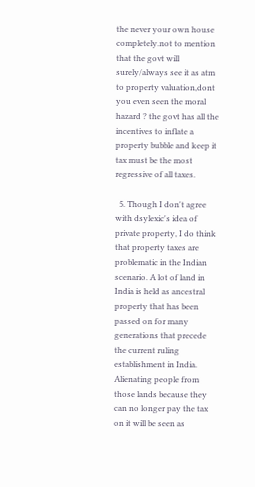the never your own house completely.not to mention that the govt will surely/always see it as atm to property valuation,dont you even seen the moral hazard ? the govt has all the incentives to inflate a property bubble and keep it tax must be the most regressive of all taxes.

  5. Though I don't agree with dsylexic's idea of private property, I do think that property taxes are problematic in the Indian scenario. A lot of land in India is held as ancestral property that has been passed on for many generations that precede the current ruling establishment in India. Alienating people from those lands because they can no longer pay the tax on it will be seen as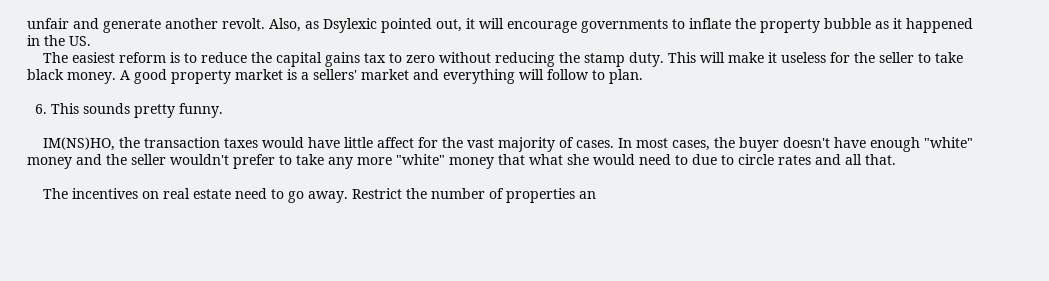unfair and generate another revolt. Also, as Dsylexic pointed out, it will encourage governments to inflate the property bubble as it happened in the US.
    The easiest reform is to reduce the capital gains tax to zero without reducing the stamp duty. This will make it useless for the seller to take black money. A good property market is a sellers' market and everything will follow to plan.

  6. This sounds pretty funny.

    IM(NS)HO, the transaction taxes would have little affect for the vast majority of cases. In most cases, the buyer doesn't have enough "white" money and the seller wouldn't prefer to take any more "white" money that what she would need to due to circle rates and all that.

    The incentives on real estate need to go away. Restrict the number of properties an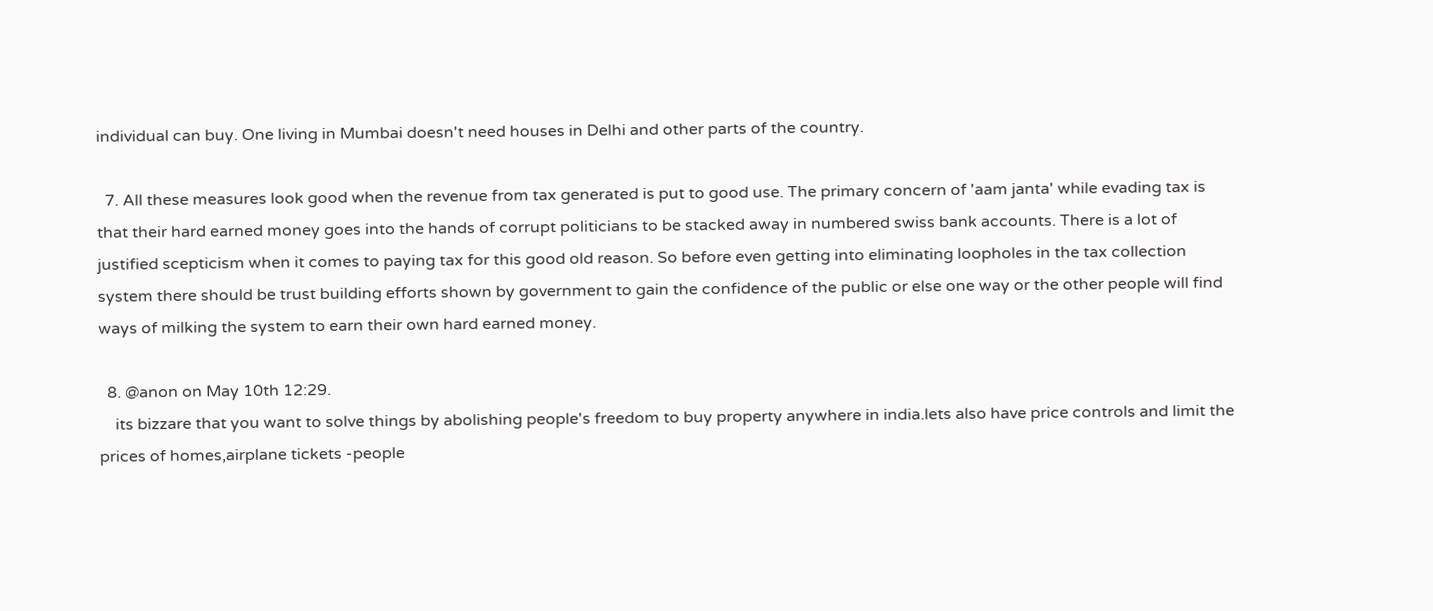individual can buy. One living in Mumbai doesn't need houses in Delhi and other parts of the country.

  7. All these measures look good when the revenue from tax generated is put to good use. The primary concern of 'aam janta' while evading tax is that their hard earned money goes into the hands of corrupt politicians to be stacked away in numbered swiss bank accounts. There is a lot of justified scepticism when it comes to paying tax for this good old reason. So before even getting into eliminating loopholes in the tax collection system there should be trust building efforts shown by government to gain the confidence of the public or else one way or the other people will find ways of milking the system to earn their own hard earned money.

  8. @anon on May 10th 12:29.
    its bizzare that you want to solve things by abolishing people's freedom to buy property anywhere in india.lets also have price controls and limit the prices of homes,airplane tickets -people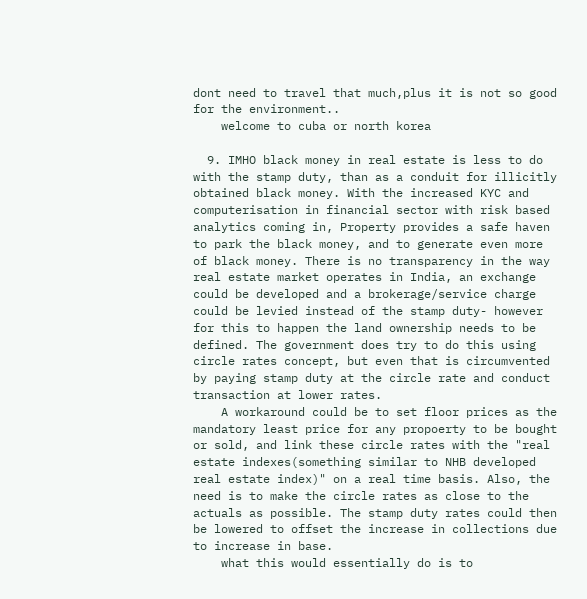dont need to travel that much,plus it is not so good for the environment..
    welcome to cuba or north korea

  9. IMHO black money in real estate is less to do with the stamp duty, than as a conduit for illicitly obtained black money. With the increased KYC and computerisation in financial sector with risk based analytics coming in, Property provides a safe haven to park the black money, and to generate even more of black money. There is no transparency in the way real estate market operates in India, an exchange could be developed and a brokerage/service charge could be levied instead of the stamp duty- however for this to happen the land ownership needs to be defined. The government does try to do this using circle rates concept, but even that is circumvented by paying stamp duty at the circle rate and conduct transaction at lower rates.
    A workaround could be to set floor prices as the mandatory least price for any propoerty to be bought or sold, and link these circle rates with the "real estate indexes(something similar to NHB developed real estate index)" on a real time basis. Also, the need is to make the circle rates as close to the actuals as possible. The stamp duty rates could then be lowered to offset the increase in collections due to increase in base.
    what this would essentially do is to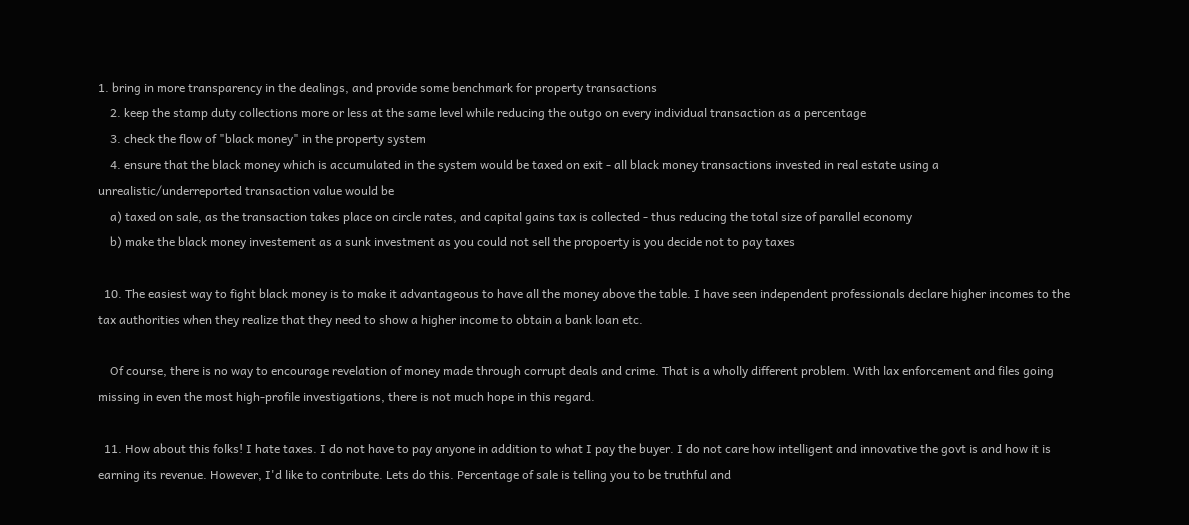1. bring in more transparency in the dealings, and provide some benchmark for property transactions
    2. keep the stamp duty collections more or less at the same level while reducing the outgo on every individual transaction as a percentage
    3. check the flow of "black money" in the property system
    4. ensure that the black money which is accumulated in the system would be taxed on exit - all black money transactions invested in real estate using a unrealistic/underreported transaction value would be
    a) taxed on sale, as the transaction takes place on circle rates, and capital gains tax is collected - thus reducing the total size of parallel economy
    b) make the black money investement as a sunk investment as you could not sell the propoerty is you decide not to pay taxes

  10. The easiest way to fight black money is to make it advantageous to have all the money above the table. I have seen independent professionals declare higher incomes to the tax authorities when they realize that they need to show a higher income to obtain a bank loan etc.

    Of course, there is no way to encourage revelation of money made through corrupt deals and crime. That is a wholly different problem. With lax enforcement and files going missing in even the most high-profile investigations, there is not much hope in this regard.

  11. How about this folks! I hate taxes. I do not have to pay anyone in addition to what I pay the buyer. I do not care how intelligent and innovative the govt is and how it is earning its revenue. However, I'd like to contribute. Lets do this. Percentage of sale is telling you to be truthful and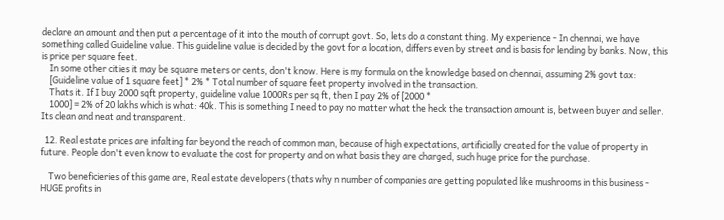declare an amount and then put a percentage of it into the mouth of corrupt govt. So, lets do a constant thing. My experience - In chennai, we have something called Guideline value. This guideline value is decided by the govt for a location, differs even by street and is basis for lending by banks. Now, this is price per square feet.
    In some other cities it may be square meters or cents, don't know. Here is my formula on the knowledge based on chennai, assuming 2% govt tax:
    [Guideline value of 1 square feet] * 2% * Total number of square feet property involved in the transaction.
    Thats it. If I buy 2000 sqft property, guideline value 1000Rs per sq ft, then I pay 2% of [2000 *
    1000] = 2% of 20 lakhs which is what: 40k. This is something I need to pay no matter what the heck the transaction amount is, between buyer and seller. Its clean and neat and transparent.

  12. Real estate prices are infalting far beyond the reach of common man, because of high expectations, artificially created for the value of property in future. People don't even know to evaluate the cost for property and on what basis they are charged, such huge price for the purchase.

    Two beneficieries of this game are, Real estate developers (thats why n number of companies are getting populated like mushrooms in this business - HUGE profits in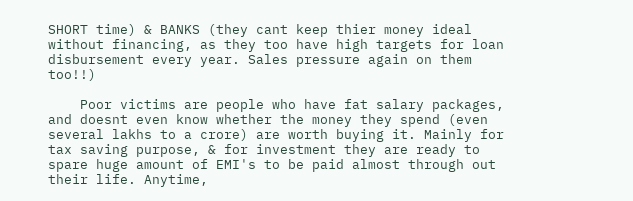SHORT time) & BANKS (they cant keep thier money ideal without financing, as they too have high targets for loan disbursement every year. Sales pressure again on them too!!)

    Poor victims are people who have fat salary packages, and doesnt even know whether the money they spend (even several lakhs to a crore) are worth buying it. Mainly for tax saving purpose, & for investment they are ready to spare huge amount of EMI's to be paid almost through out their life. Anytime,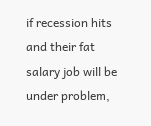if recession hits and their fat salary job will be under problem,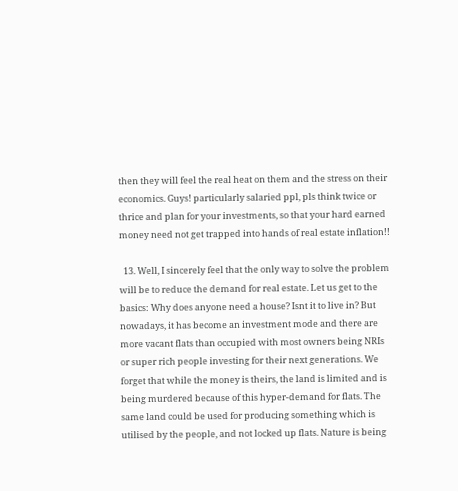then they will feel the real heat on them and the stress on their economics. Guys! particularly salaried ppl, pls think twice or thrice and plan for your investments, so that your hard earned money need not get trapped into hands of real estate inflation!!

  13. Well, I sincerely feel that the only way to solve the problem will be to reduce the demand for real estate. Let us get to the basics: Why does anyone need a house? Isnt it to live in? But nowadays, it has become an investment mode and there are more vacant flats than occupied with most owners being NRIs or super rich people investing for their next generations. We forget that while the money is theirs, the land is limited and is being murdered because of this hyper-demand for flats. The same land could be used for producing something which is utilised by the people, and not locked up flats. Nature is being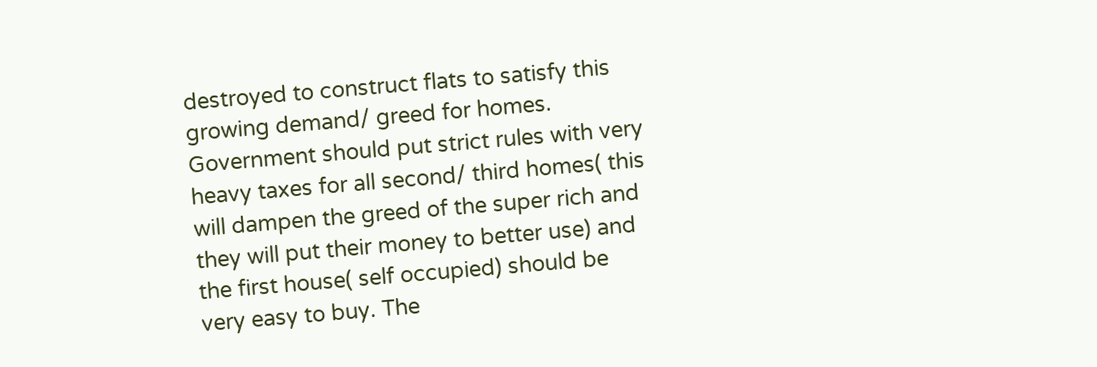destroyed to construct flats to satisfy this growing demand/ greed for homes. Government should put strict rules with very heavy taxes for all second/ third homes( this will dampen the greed of the super rich and they will put their money to better use) and the first house( self occupied) should be very easy to buy. The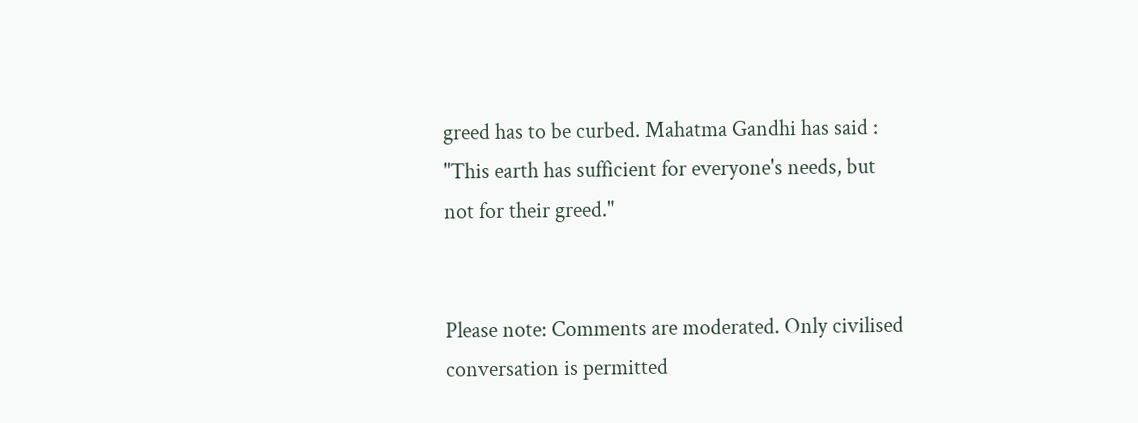greed has to be curbed. Mahatma Gandhi has said : "This earth has sufficient for everyone's needs, but not for their greed."


Please note: Comments are moderated. Only civilised conversation is permitted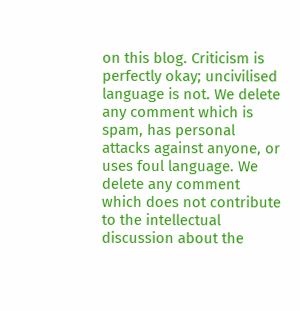on this blog. Criticism is perfectly okay; uncivilised language is not. We delete any comment which is spam, has personal attacks against anyone, or uses foul language. We delete any comment which does not contribute to the intellectual discussion about the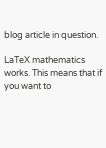blog article in question.

LaTeX mathematics works. This means that if you want to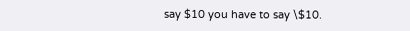say $10 you have to say \$10.